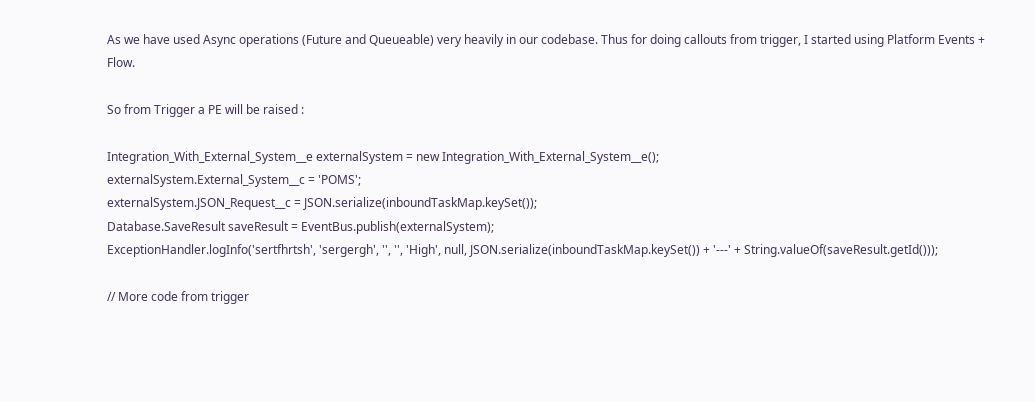As we have used Async operations (Future and Queueable) very heavily in our codebase. Thus for doing callouts from trigger, I started using Platform Events + Flow.

So from Trigger a PE will be raised :

Integration_With_External_System__e externalSystem = new Integration_With_External_System__e();
externalSystem.External_System__c = 'POMS';
externalSystem.JSON_Request__c = JSON.serialize(inboundTaskMap.keySet());
Database.SaveResult saveResult = EventBus.publish(externalSystem);
ExceptionHandler.logInfo('sertfhrtsh', 'sergergh', '', '', 'High', null, JSON.serialize(inboundTaskMap.keySet()) + '---' + String.valueOf(saveResult.getId()));

// More code from trigger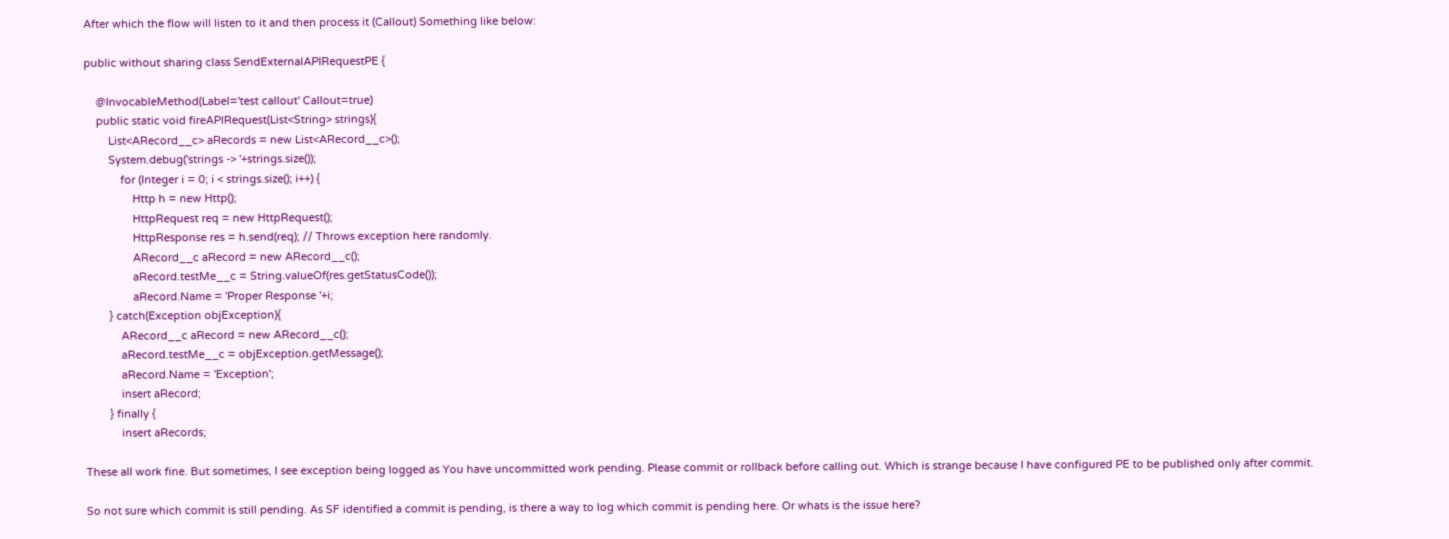After which the flow will listen to it and then process it (Callout) Something like below:

public without sharing class SendExternalAPIRequestPE {

    @InvocableMethod(Label='test callout' Callout=true)
    public static void fireAPIRequest(List<String> strings){
        List<ARecord__c> aRecords = new List<ARecord__c>();
        System.debug('strings -> '+strings.size());
            for (Integer i = 0; i < strings.size(); i++) {
                Http h = new Http();
                HttpRequest req = new HttpRequest();
                HttpResponse res = h.send(req); // Throws exception here randomly.
                ARecord__c aRecord = new ARecord__c();
                aRecord.testMe__c = String.valueOf(res.getStatusCode());
                aRecord.Name = 'Proper Response '+i;
        } catch(Exception objException){
            ARecord__c aRecord = new ARecord__c();
            aRecord.testMe__c = objException.getMessage();
            aRecord.Name = 'Exception';
            insert aRecord;
        } finally {
            insert aRecords;

These all work fine. But sometimes, I see exception being logged as You have uncommitted work pending. Please commit or rollback before calling out. Which is strange because I have configured PE to be published only after commit.

So not sure which commit is still pending. As SF identified a commit is pending, is there a way to log which commit is pending here. Or whats is the issue here?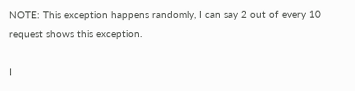NOTE: This exception happens randomly, I can say 2 out of every 10 request shows this exception.

I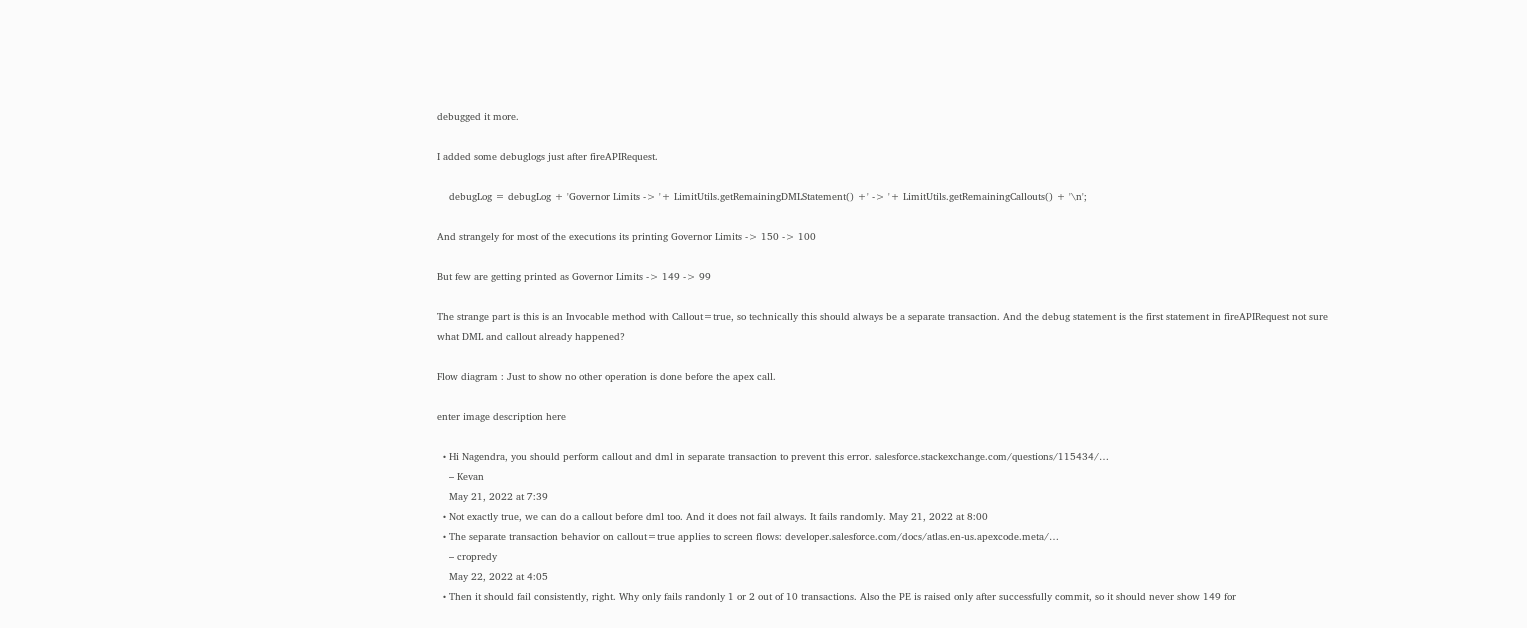debugged it more.

I added some debuglogs just after fireAPIRequest.

    debugLog = debugLog + 'Governor Limits -> '+ LimitUtils.getRemainingDMLStatement() +' -> '+ LimitUtils.getRemainingCallouts() + '\n';

And strangely for most of the executions its printing Governor Limits -> 150 -> 100

But few are getting printed as Governor Limits -> 149 -> 99

The strange part is this is an Invocable method with Callout=true, so technically this should always be a separate transaction. And the debug statement is the first statement in fireAPIRequest not sure what DML and callout already happened?

Flow diagram : Just to show no other operation is done before the apex call.

enter image description here

  • Hi Nagendra, you should perform callout and dml in separate transaction to prevent this error. salesforce.stackexchange.com/questions/115434/…
    – Kevan
    May 21, 2022 at 7:39
  • Not exactly true, we can do a callout before dml too. And it does not fail always. It fails randomly. May 21, 2022 at 8:00
  • The separate transaction behavior on callout=true applies to screen flows: developer.salesforce.com/docs/atlas.en-us.apexcode.meta/…
    – cropredy
    May 22, 2022 at 4:05
  • Then it should fail consistently, right. Why only fails randonly 1 or 2 out of 10 transactions. Also the PE is raised only after successfully commit, so it should never show 149 for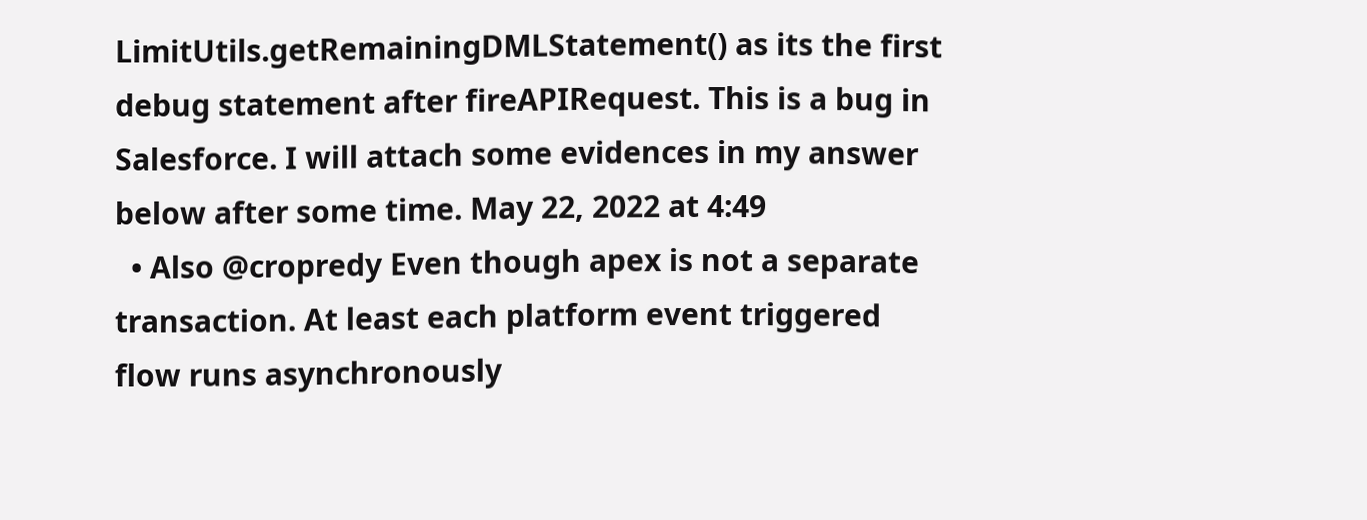LimitUtils.getRemainingDMLStatement() as its the first debug statement after fireAPIRequest. This is a bug in Salesforce. I will attach some evidences in my answer below after some time. May 22, 2022 at 4:49
  • Also @cropredy Even though apex is not a separate transaction. At least each platform event triggered flow runs asynchronously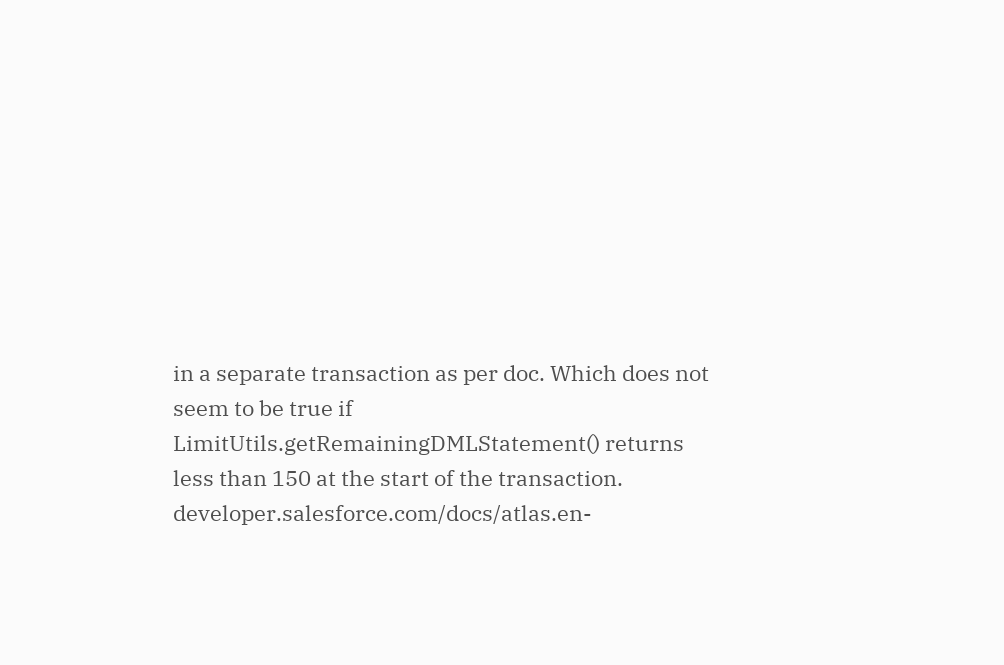in a separate transaction as per doc. Which does not seem to be true if LimitUtils.getRemainingDMLStatement() returns less than 150 at the start of the transaction. developer.salesforce.com/docs/atlas.en-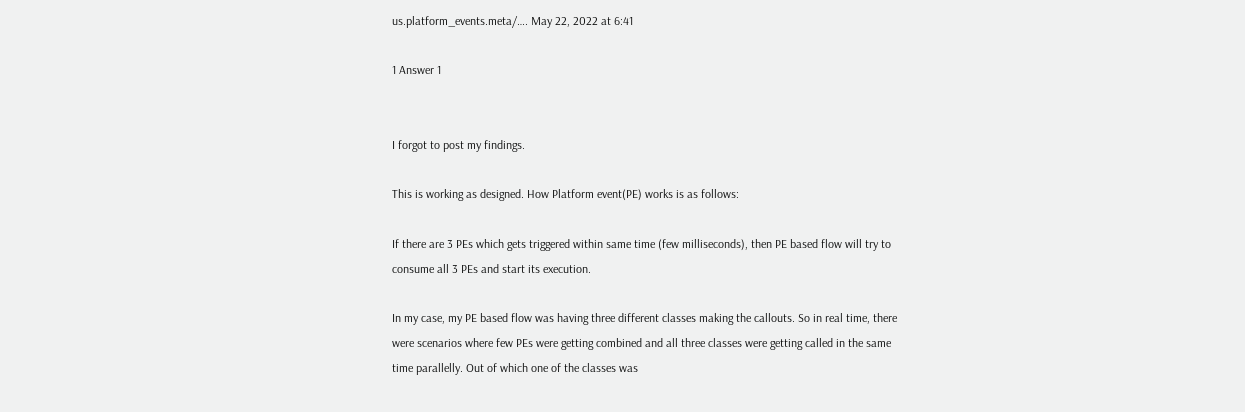us.platform_events.meta/…. May 22, 2022 at 6:41

1 Answer 1


I forgot to post my findings.

This is working as designed. How Platform event(PE) works is as follows:

If there are 3 PEs which gets triggered within same time (few milliseconds), then PE based flow will try to consume all 3 PEs and start its execution.

In my case, my PE based flow was having three different classes making the callouts. So in real time, there were scenarios where few PEs were getting combined and all three classes were getting called in the same time parallelly. Out of which one of the classes was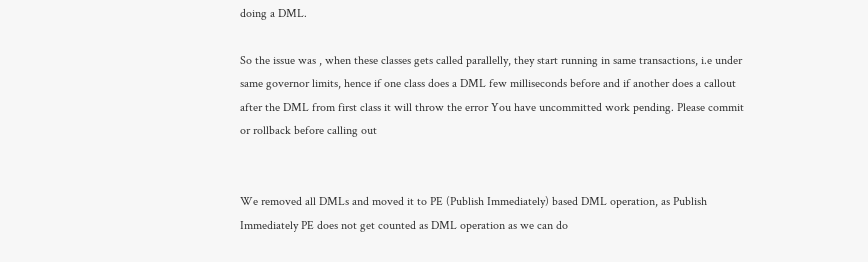doing a DML.

So the issue was , when these classes gets called parallelly, they start running in same transactions, i.e under same governor limits, hence if one class does a DML few milliseconds before and if another does a callout after the DML from first class it will throw the error You have uncommitted work pending. Please commit or rollback before calling out


We removed all DMLs and moved it to PE (Publish Immediately) based DML operation, as Publish Immediately PE does not get counted as DML operation as we can do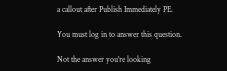a callout after Publish Immediately PE.

You must log in to answer this question.

Not the answer you're looking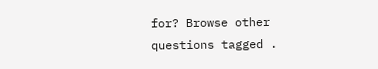for? Browse other questions tagged .